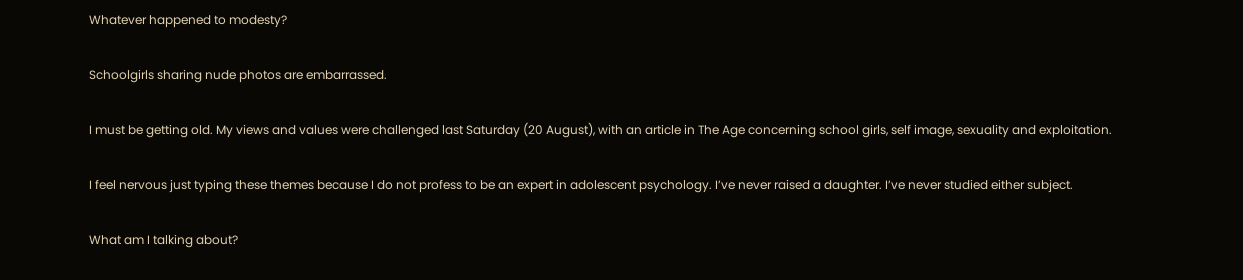Whatever happened to modesty?

Schoolgirls sharing nude photos are embarrassed.

I must be getting old. My views and values were challenged last Saturday (20 August), with an article in The Age concerning school girls, self image, sexuality and exploitation.

I feel nervous just typing these themes because I do not profess to be an expert in adolescent psychology. I’ve never raised a daughter. I’ve never studied either subject.

What am I talking about?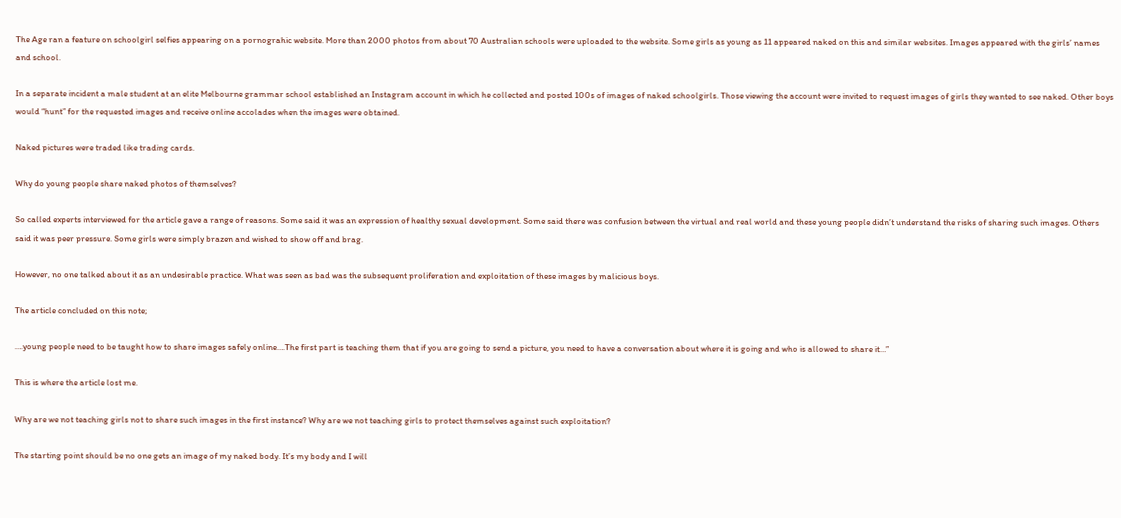The Age ran a feature on schoolgirl selfies appearing on a pornograhic website. More than 2000 photos from about 70 Australian schools were uploaded to the website. Some girls as young as 11 appeared naked on this and similar websites. Images appeared with the girls’ names and school.

In a separate incident a male student at an elite Melbourne grammar school established an Instagram account in which he collected and posted 100s of images of naked schoolgirls. Those viewing the account were invited to request images of girls they wanted to see naked. Other boys would “hunt” for the requested images and receive online accolades when the images were obtained.

Naked pictures were traded like trading cards.

Why do young people share naked photos of themselves?

So called experts interviewed for the article gave a range of reasons. Some said it was an expression of healthy sexual development. Some said there was confusion between the virtual and real world and these young people didn’t understand the risks of sharing such images. Others said it was peer pressure. Some girls were simply brazen and wished to show off and brag.

However, no one talked about it as an undesirable practice. What was seen as bad was the subsequent proliferation and exploitation of these images by malicious boys.

The article concluded on this note;

….young people need to be taught how to share images safely online….The first part is teaching them that if you are going to send a picture, you need to have a conversation about where it is going and who is allowed to share it…”

This is where the article lost me.

Why are we not teaching girls not to share such images in the first instance? Why are we not teaching girls to protect themselves against such exploitation?

The starting point should be no one gets an image of my naked body. It’s my body and I will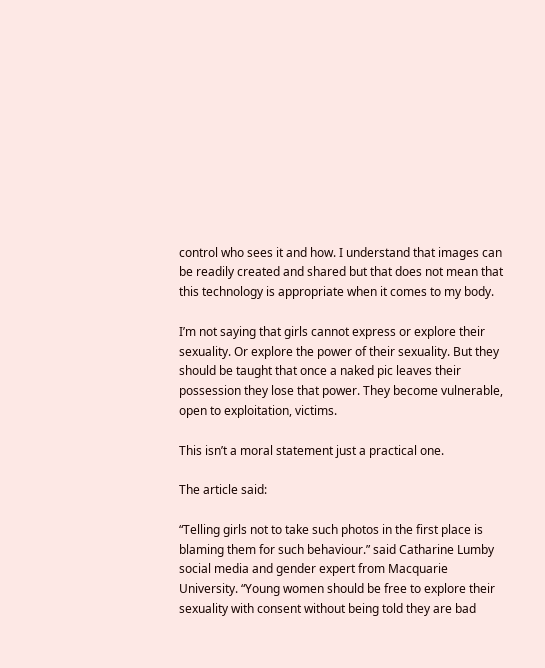control who sees it and how. I understand that images can be readily created and shared but that does not mean that this technology is appropriate when it comes to my body.

I’m not saying that girls cannot express or explore their sexuality. Or explore the power of their sexuality. But they should be taught that once a naked pic leaves their possession they lose that power. They become vulnerable, open to exploitation, victims.

This isn’t a moral statement just a practical one.

The article said:

“Telling girls not to take such photos in the first place is blaming them for such behaviour.” said Catharine Lumby social media and gender expert from Macquarie University. “Young women should be free to explore their sexuality with consent without being told they are bad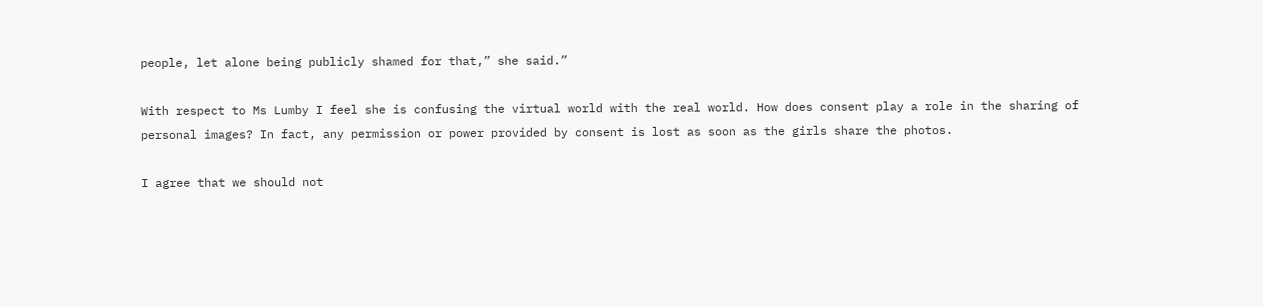people, let alone being publicly shamed for that,” she said.”

With respect to Ms Lumby I feel she is confusing the virtual world with the real world. How does consent play a role in the sharing of personal images? In fact, any permission or power provided by consent is lost as soon as the girls share the photos.

I agree that we should not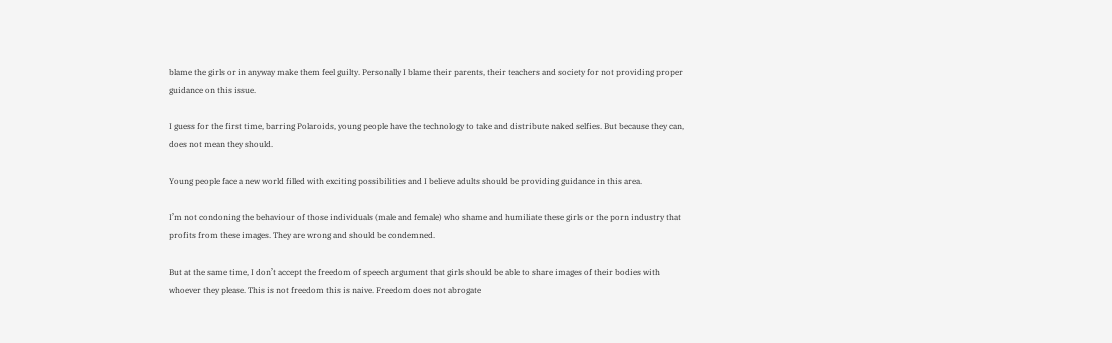blame the girls or in anyway make them feel guilty. Personally I blame their parents, their teachers and society for not providing proper guidance on this issue.

I guess for the first time, barring Polaroids, young people have the technology to take and distribute naked selfies. But because they can, does not mean they should.

Young people face a new world filled with exciting possibilities and I believe adults should be providing guidance in this area.

I’m not condoning the behaviour of those individuals (male and female) who shame and humiliate these girls or the porn industry that profits from these images. They are wrong and should be condemned.

But at the same time, I don’t accept the freedom of speech argument that girls should be able to share images of their bodies with whoever they please. This is not freedom this is naive. Freedom does not abrogate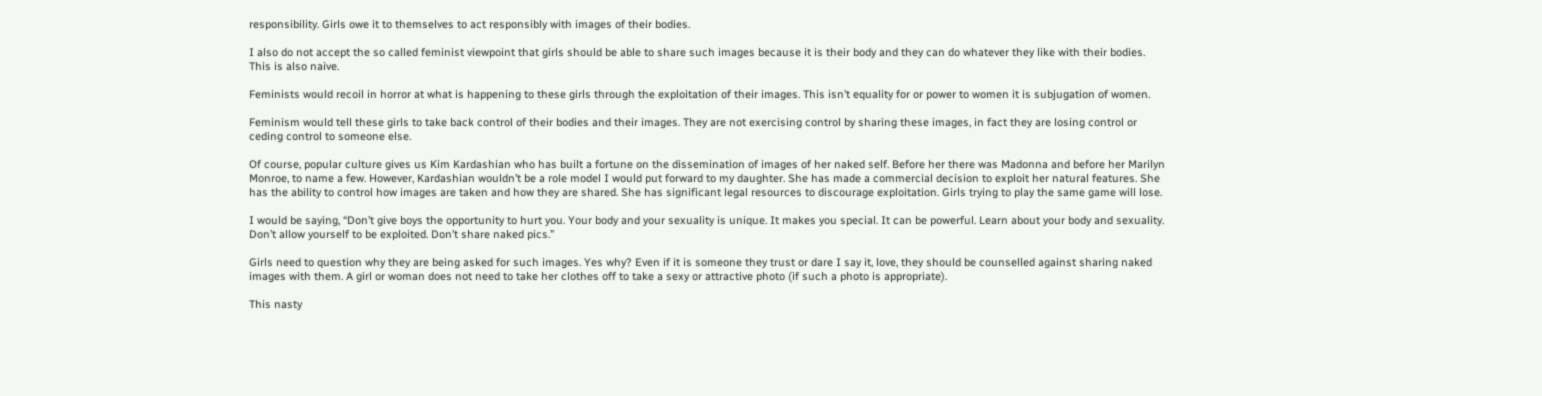responsibility. Girls owe it to themselves to act responsibly with images of their bodies.

I also do not accept the so called feminist viewpoint that girls should be able to share such images because it is their body and they can do whatever they like with their bodies. This is also naive.

Feminists would recoil in horror at what is happening to these girls through the exploitation of their images. This isn’t equality for or power to women it is subjugation of women.

Feminism would tell these girls to take back control of their bodies and their images. They are not exercising control by sharing these images, in fact they are losing control or ceding control to someone else.

Of course, popular culture gives us Kim Kardashian who has built a fortune on the dissemination of images of her naked self. Before her there was Madonna and before her Marilyn Monroe, to name a few. However, Kardashian wouldn’t be a role model I would put forward to my daughter. She has made a commercial decision to exploit her natural features. She has the ability to control how images are taken and how they are shared. She has significant legal resources to discourage exploitation. Girls trying to play the same game will lose.

I would be saying, “Don’t give boys the opportunity to hurt you. Your body and your sexuality is unique. It makes you special. It can be powerful. Learn about your body and sexuality. Don’t allow yourself to be exploited. Don’t share naked pics.”

Girls need to question why they are being asked for such images. Yes why? Even if it is someone they trust or dare I say it, love, they should be counselled against sharing naked images with them. A girl or woman does not need to take her clothes off to take a sexy or attractive photo (if such a photo is appropriate).

This nasty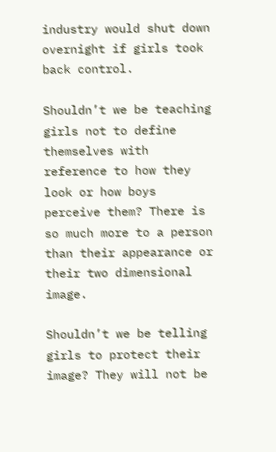industry would shut down overnight if girls took back control.

Shouldn’t we be teaching girls not to define themselves with reference to how they look or how boys perceive them? There is so much more to a person than their appearance or their two dimensional image.

Shouldn’t we be telling girls to protect their image? They will not be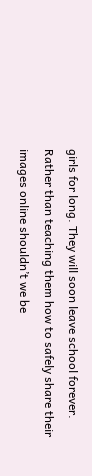girls for long. They will soon leave school forever. Rather than teaching them how to safely share their images online shouldn’t we be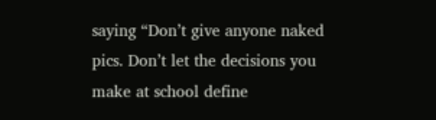saying “Don’t give anyone naked pics. Don’t let the decisions you make at school define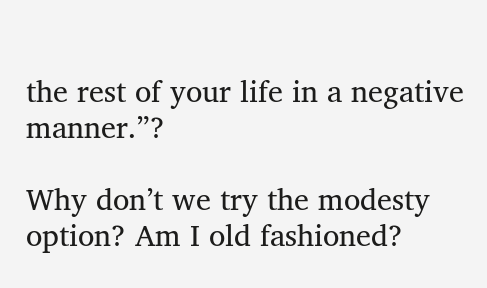the rest of your life in a negative manner.”?

Why don’t we try the modesty option? Am I old fashioned?